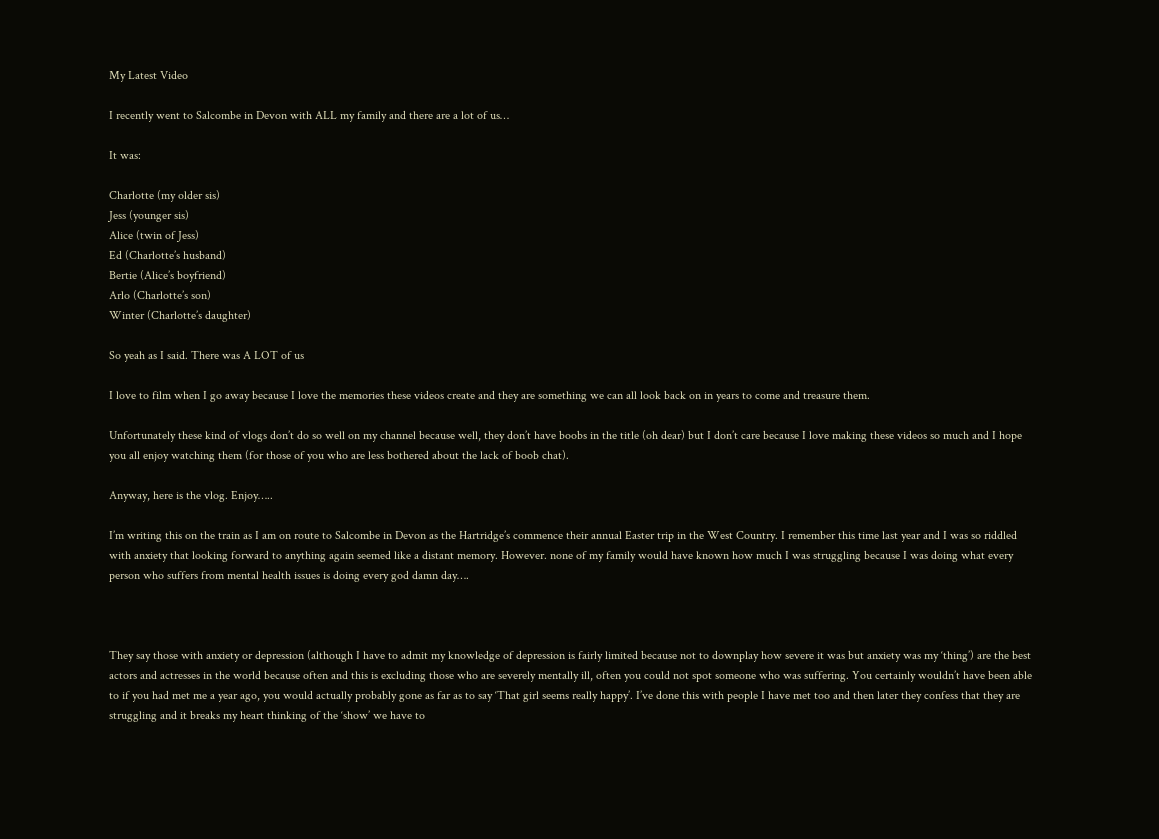My Latest Video

I recently went to Salcombe in Devon with ALL my family and there are a lot of us…

It was:

Charlotte (my older sis)
Jess (younger sis)
Alice (twin of Jess)
Ed (Charlotte’s husband)
Bertie (Alice’s boyfriend)
Arlo (Charlotte’s son)
Winter (Charlotte’s daughter)

So yeah as I said. There was A LOT of us

I love to film when I go away because I love the memories these videos create and they are something we can all look back on in years to come and treasure them.

Unfortunately these kind of vlogs don’t do so well on my channel because well, they don’t have boobs in the title (oh dear) but I don’t care because I love making these videos so much and I hope you all enjoy watching them (for those of you who are less bothered about the lack of boob chat).

Anyway, here is the vlog. Enjoy…..

I’m writing this on the train as I am on route to Salcombe in Devon as the Hartridge’s commence their annual Easter trip in the West Country. I remember this time last year and I was so riddled with anxiety that looking forward to anything again seemed like a distant memory. However. none of my family would have known how much I was struggling because I was doing what every person who suffers from mental health issues is doing every god damn day….



They say those with anxiety or depression (although I have to admit my knowledge of depression is fairly limited because not to downplay how severe it was but anxiety was my ‘thing’) are the best actors and actresses in the world because often and this is excluding those who are severely mentally ill, often you could not spot someone who was suffering. You certainly wouldn’t have been able to if you had met me a year ago, you would actually probably gone as far as to say ‘That girl seems really happy’. I’ve done this with people I have met too and then later they confess that they are struggling and it breaks my heart thinking of the ‘show’ we have to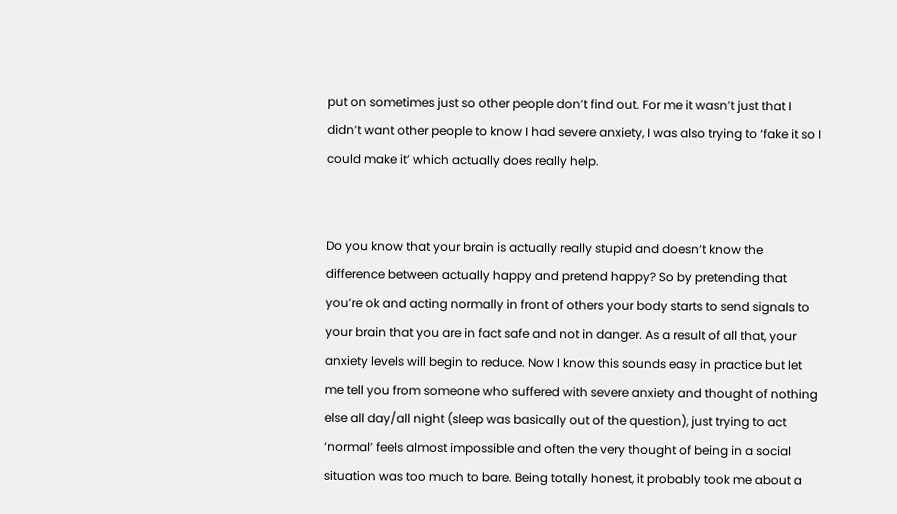put on sometimes just so other people don’t find out. For me it wasn’t just that I didn’t want other people to know I had severe anxiety, I was also trying to ‘fake it so I could make it’ which actually does really help.


Do you know that your brain is actually really stupid and doesn’t know the difference between actually happy and pretend happy? So by pretending that you’re ok and acting normally in front of others your body starts to send signals to your brain that you are in fact safe and not in danger. As a result of all that, your anxiety levels will begin to reduce. Now I know this sounds easy in practice but let me tell you from someone who suffered with severe anxiety and thought of nothing else all day/all night (sleep was basically out of the question), just trying to act ‘normal’ feels almost impossible and often the very thought of being in a social situation was too much to bare. Being totally honest, it probably took me about a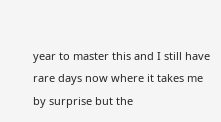year to master this and I still have rare days now where it takes me by surprise but the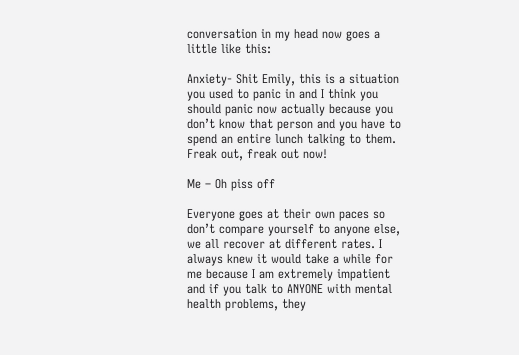conversation in my head now goes a little like this:

Anxiety- Shit Emily, this is a situation you used to panic in and I think you should panic now actually because you don’t know that person and you have to spend an entire lunch talking to them. Freak out, freak out now!

Me – Oh piss off

Everyone goes at their own paces so don’t compare yourself to anyone else, we all recover at different rates. I always knew it would take a while for me because I am extremely impatient and if you talk to ANYONE with mental health problems, they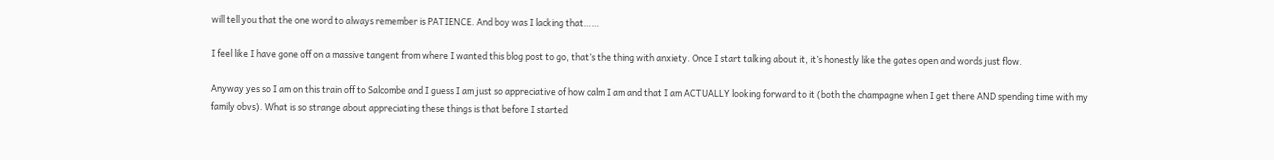will tell you that the one word to always remember is PATIENCE. And boy was I lacking that……

I feel like I have gone off on a massive tangent from where I wanted this blog post to go, that’s the thing with anxiety. Once I start talking about it, it’s honestly like the gates open and words just flow.

Anyway yes so I am on this train off to Salcombe and I guess I am just so appreciative of how calm I am and that I am ACTUALLY looking forward to it (both the champagne when I get there AND spending time with my family obvs). What is so strange about appreciating these things is that before I started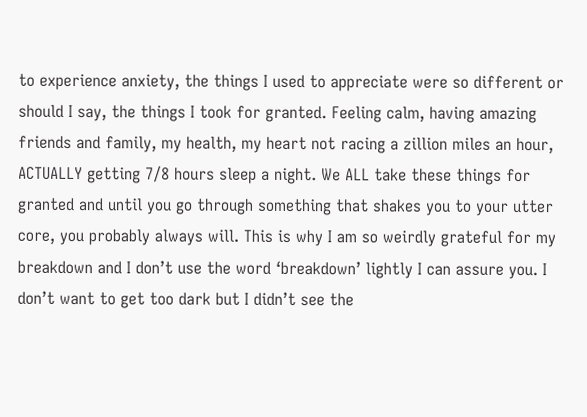to experience anxiety, the things I used to appreciate were so different or should I say, the things I took for granted. Feeling calm, having amazing friends and family, my health, my heart not racing a zillion miles an hour, ACTUALLY getting 7/8 hours sleep a night. We ALL take these things for granted and until you go through something that shakes you to your utter core, you probably always will. This is why I am so weirdly grateful for my breakdown and I don’t use the word ‘breakdown’ lightly I can assure you. I don’t want to get too dark but I didn’t see the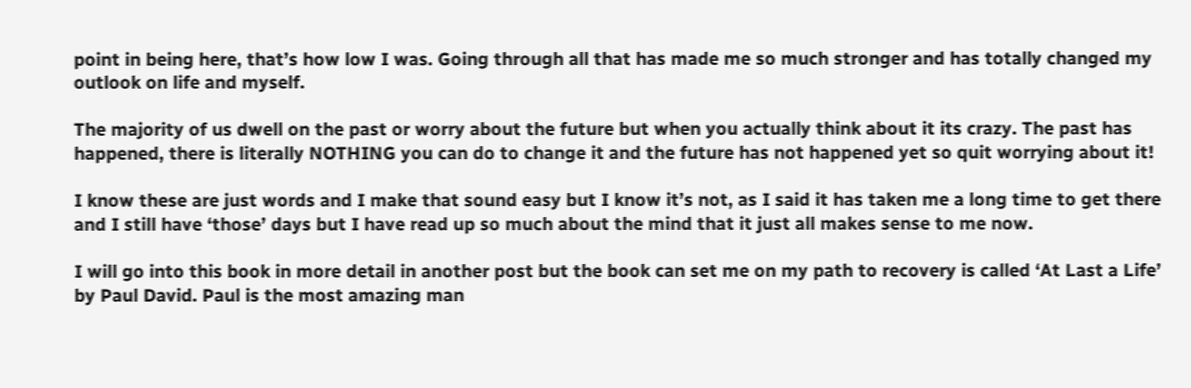point in being here, that’s how low I was. Going through all that has made me so much stronger and has totally changed my outlook on life and myself.

The majority of us dwell on the past or worry about the future but when you actually think about it its crazy. The past has happened, there is literally NOTHING you can do to change it and the future has not happened yet so quit worrying about it!

I know these are just words and I make that sound easy but I know it’s not, as I said it has taken me a long time to get there and I still have ‘those’ days but I have read up so much about the mind that it just all makes sense to me now.

I will go into this book in more detail in another post but the book can set me on my path to recovery is called ‘At Last a Life’ by Paul David. Paul is the most amazing man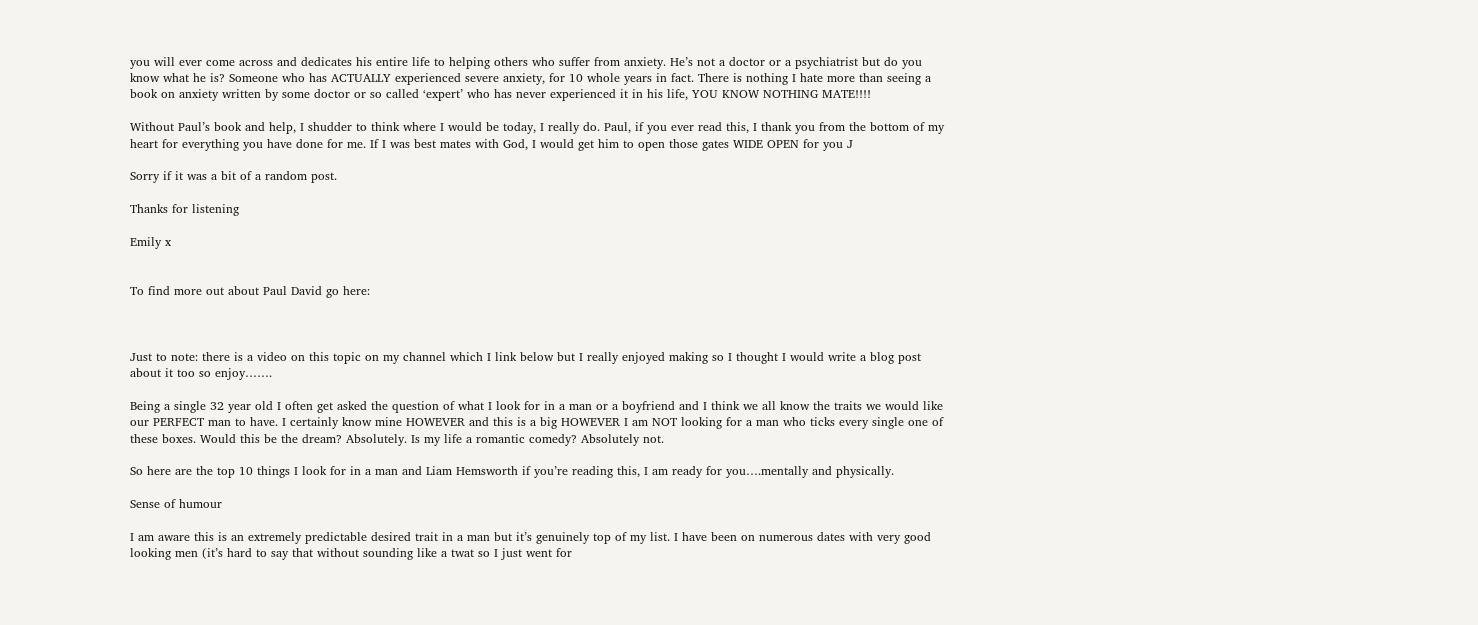you will ever come across and dedicates his entire life to helping others who suffer from anxiety. He’s not a doctor or a psychiatrist but do you know what he is? Someone who has ACTUALLY experienced severe anxiety, for 10 whole years in fact. There is nothing I hate more than seeing a book on anxiety written by some doctor or so called ‘expert’ who has never experienced it in his life, YOU KNOW NOTHING MATE!!!!

Without Paul’s book and help, I shudder to think where I would be today, I really do. Paul, if you ever read this, I thank you from the bottom of my heart for everything you have done for me. If I was best mates with God, I would get him to open those gates WIDE OPEN for you J

Sorry if it was a bit of a random post.

Thanks for listening

Emily x


To find more out about Paul David go here:



Just to note: there is a video on this topic on my channel which I link below but I really enjoyed making so I thought I would write a blog post about it too so enjoy…….

Being a single 32 year old I often get asked the question of what I look for in a man or a boyfriend and I think we all know the traits we would like our PERFECT man to have. I certainly know mine HOWEVER and this is a big HOWEVER I am NOT looking for a man who ticks every single one of these boxes. Would this be the dream? Absolutely. Is my life a romantic comedy? Absolutely not.

So here are the top 10 things I look for in a man and Liam Hemsworth if you’re reading this, I am ready for you….mentally and physically.

Sense of humour

I am aware this is an extremely predictable desired trait in a man but it’s genuinely top of my list. I have been on numerous dates with very good looking men (it’s hard to say that without sounding like a twat so I just went for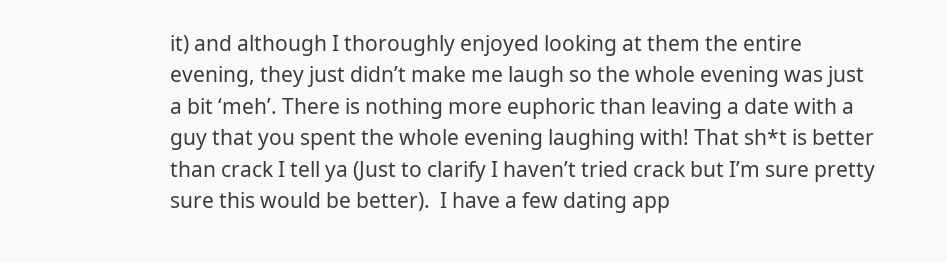it) and although I thoroughly enjoyed looking at them the entire evening, they just didn’t make me laugh so the whole evening was just a bit ‘meh’. There is nothing more euphoric than leaving a date with a guy that you spent the whole evening laughing with! That sh*t is better than crack I tell ya (Just to clarify I haven’t tried crack but I’m sure pretty sure this would be better).  I have a few dating app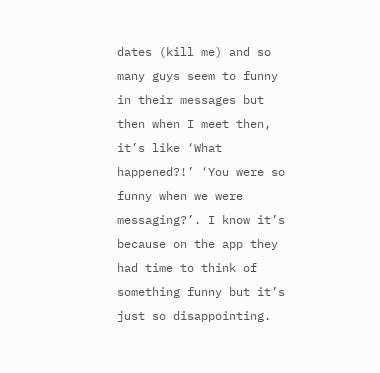dates (kill me) and so many guys seem to funny in their messages but then when I meet then, it’s like ‘What happened?!’ ‘You were so funny when we were messaging?’. I know it’s because on the app they had time to think of something funny but it’s just so disappointing.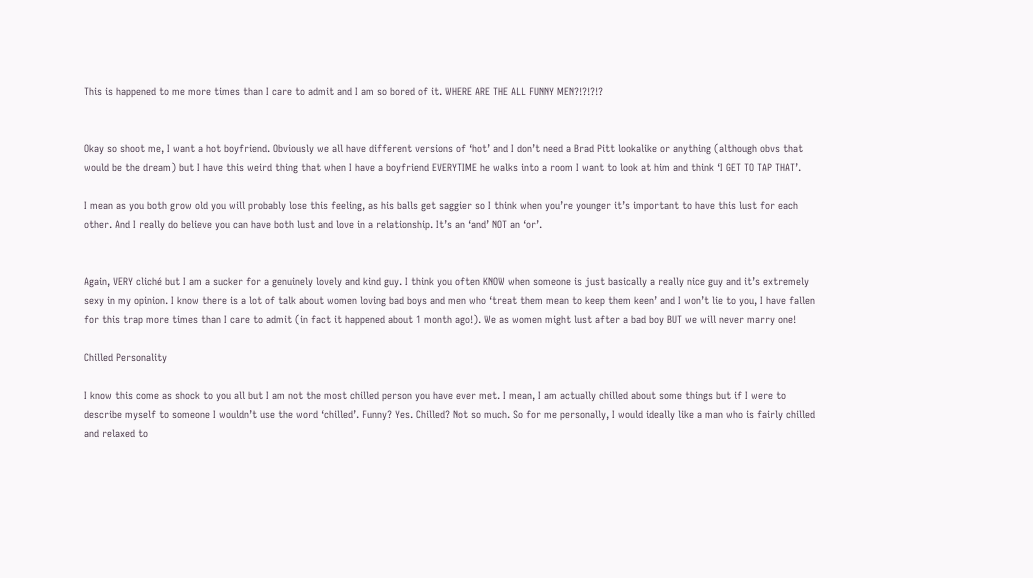This is happened to me more times than I care to admit and I am so bored of it. WHERE ARE THE ALL FUNNY MEN?!?!?!?


Okay so shoot me, I want a hot boyfriend. Obviously we all have different versions of ‘hot’ and I don’t need a Brad Pitt lookalike or anything (although obvs that would be the dream) but I have this weird thing that when I have a boyfriend EVERYTIME he walks into a room I want to look at him and think ‘I GET TO TAP THAT’.

I mean as you both grow old you will probably lose this feeling, as his balls get saggier so I think when you’re younger it’s important to have this lust for each other. And I really do believe you can have both lust and love in a relationship. It’s an ‘and’ NOT an ‘or’.


Again, VERY cliché but I am a sucker for a genuinely lovely and kind guy. I think you often KNOW when someone is just basically a really nice guy and it’s extremely sexy in my opinion. I know there is a lot of talk about women loving bad boys and men who ‘treat them mean to keep them keen’ and I won’t lie to you, I have fallen for this trap more times than I care to admit (in fact it happened about 1 month ago!). We as women might lust after a bad boy BUT we will never marry one!

Chilled Personality

I know this come as shock to you all but I am not the most chilled person you have ever met. I mean, I am actually chilled about some things but if I were to describe myself to someone I wouldn’t use the word ‘chilled’. Funny? Yes. Chilled? Not so much. So for me personally, I would ideally like a man who is fairly chilled and relaxed to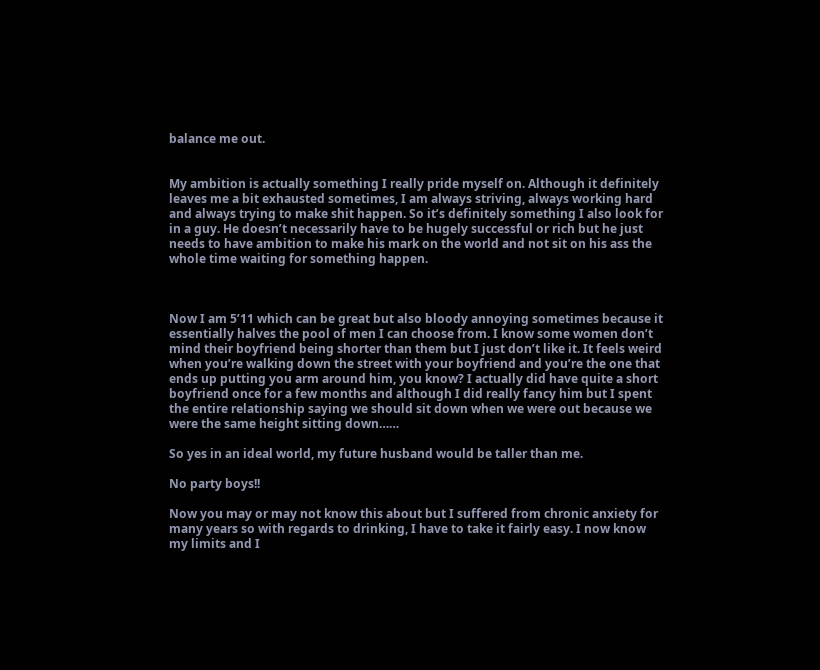balance me out.


My ambition is actually something I really pride myself on. Although it definitely leaves me a bit exhausted sometimes, I am always striving, always working hard and always trying to make shit happen. So it’s definitely something I also look for in a guy. He doesn’t necessarily have to be hugely successful or rich but he just needs to have ambition to make his mark on the world and not sit on his ass the whole time waiting for something happen.



Now I am 5’11 which can be great but also bloody annoying sometimes because it essentially halves the pool of men I can choose from. I know some women don’t mind their boyfriend being shorter than them but I just don’t like it. It feels weird when you’re walking down the street with your boyfriend and you’re the one that ends up putting you arm around him, you know? I actually did have quite a short boyfriend once for a few months and although I did really fancy him but I spent the entire relationship saying we should sit down when we were out because we were the same height sitting down……

So yes in an ideal world, my future husband would be taller than me.

No party boys!!

Now you may or may not know this about but I suffered from chronic anxiety for many years so with regards to drinking, I have to take it fairly easy. I now know my limits and I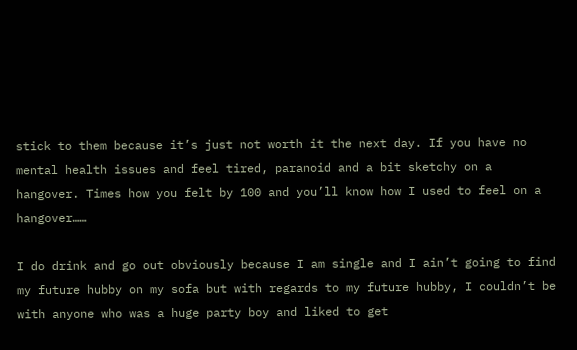stick to them because it’s just not worth it the next day. If you have no mental health issues and feel tired, paranoid and a bit sketchy on a hangover. Times how you felt by 100 and you’ll know how I used to feel on a hangover……

I do drink and go out obviously because I am single and I ain’t going to find my future hubby on my sofa but with regards to my future hubby, I couldn’t be with anyone who was a huge party boy and liked to get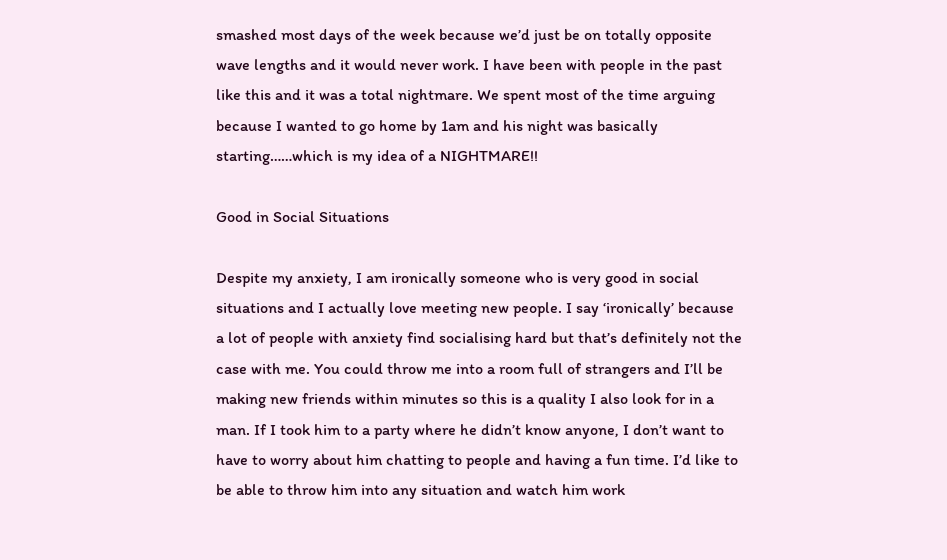smashed most days of the week because we’d just be on totally opposite wave lengths and it would never work. I have been with people in the past like this and it was a total nightmare. We spent most of the time arguing because I wanted to go home by 1am and his night was basically starting……which is my idea of a NIGHTMARE!!

Good in Social Situations

Despite my anxiety, I am ironically someone who is very good in social situations and I actually love meeting new people. I say ‘ironically’ because a lot of people with anxiety find socialising hard but that’s definitely not the case with me. You could throw me into a room full of strangers and I’ll be making new friends within minutes so this is a quality I also look for in a man. If I took him to a party where he didn’t know anyone, I don’t want to have to worry about him chatting to people and having a fun time. I’d like to be able to throw him into any situation and watch him work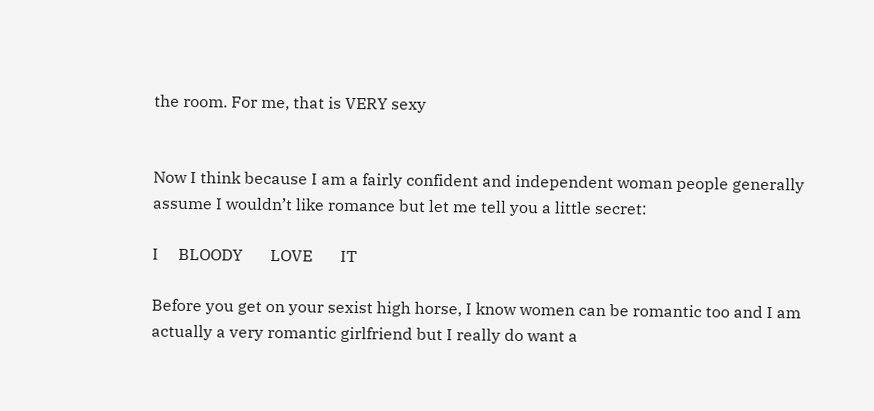the room. For me, that is VERY sexy


Now I think because I am a fairly confident and independent woman people generally assume I wouldn’t like romance but let me tell you a little secret:

I     BLOODY       LOVE       IT

Before you get on your sexist high horse, I know women can be romantic too and I am actually a very romantic girlfriend but I really do want a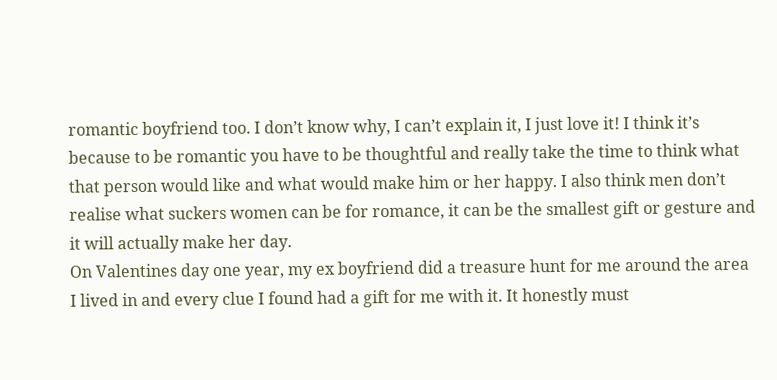romantic boyfriend too. I don’t know why, I can’t explain it, I just love it! I think it’s because to be romantic you have to be thoughtful and really take the time to think what that person would like and what would make him or her happy. I also think men don’t realise what suckers women can be for romance, it can be the smallest gift or gesture and it will actually make her day.
On Valentines day one year, my ex boyfriend did a treasure hunt for me around the area I lived in and every clue I found had a gift for me with it. It honestly must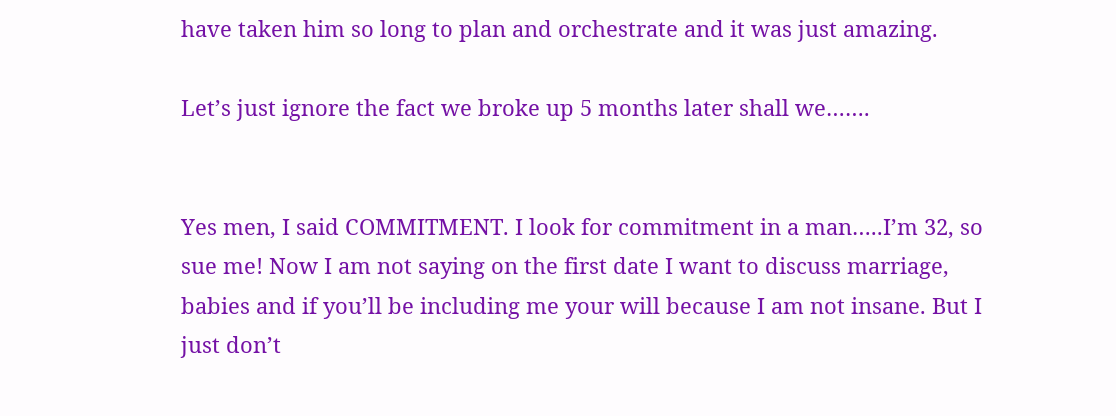have taken him so long to plan and orchestrate and it was just amazing.

Let’s just ignore the fact we broke up 5 months later shall we…….


Yes men, I said COMMITMENT. I look for commitment in a man…..I’m 32, so sue me! Now I am not saying on the first date I want to discuss marriage, babies and if you’ll be including me your will because I am not insane. But I just don’t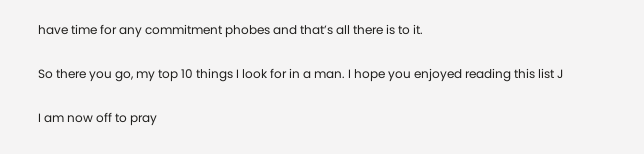have time for any commitment phobes and that’s all there is to it.

So there you go, my top 10 things I look for in a man. I hope you enjoyed reading this list J

I am now off to pray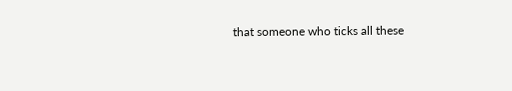that someone who ticks all these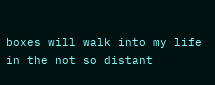boxes will walk into my life in the not so distant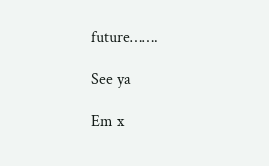future…….

See ya

Em x